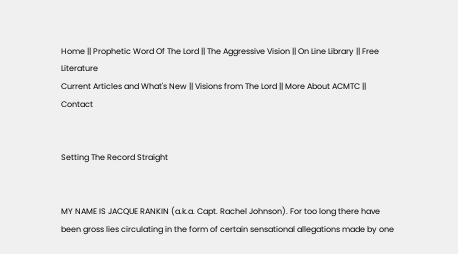Home || Prophetic Word Of The Lord || The Aggressive Vision || On Line Library || Free Literature
Current Articles and What's New || Visions from The Lord || More About ACMTC || Contact


Setting The Record Straight


MY NAME IS JACQUE RANKIN (a.k.a. Capt. Rachel Johnson). For too long there have been gross lies circulating in the form of certain sensational allegations made by one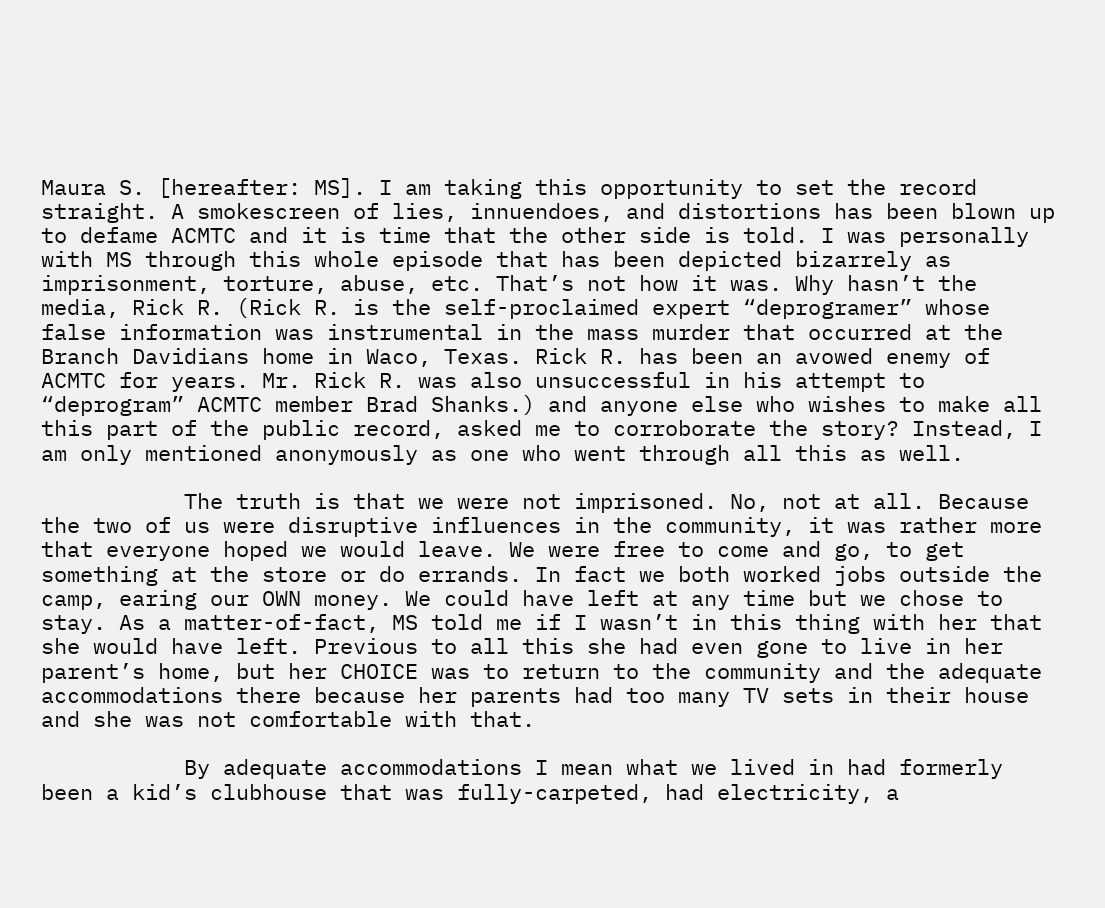Maura S. [hereafter: MS]. I am taking this opportunity to set the record straight. A smokescreen of lies, innuendoes, and distortions has been blown up to defame ACMTC and it is time that the other side is told. I was personally with MS through this whole episode that has been depicted bizarrely as imprisonment, torture, abuse, etc. That’s not how it was. Why hasn’t the media, Rick R. (Rick R. is the self-proclaimed expert “deprogramer” whose false information was instrumental in the mass murder that occurred at the Branch Davidians home in Waco, Texas. Rick R. has been an avowed enemy of ACMTC for years. Mr. Rick R. was also unsuccessful in his attempt to “deprogram” ACMTC member Brad Shanks.) and anyone else who wishes to make all this part of the public record, asked me to corroborate the story? Instead, I am only mentioned anonymously as one who went through all this as well.

           The truth is that we were not imprisoned. No, not at all. Because the two of us were disruptive influences in the community, it was rather more that everyone hoped we would leave. We were free to come and go, to get something at the store or do errands. In fact we both worked jobs outside the camp, earing our OWN money. We could have left at any time but we chose to stay. As a matter-of-fact, MS told me if I wasn’t in this thing with her that she would have left. Previous to all this she had even gone to live in her parent’s home, but her CHOICE was to return to the community and the adequate accommodations there because her parents had too many TV sets in their house and she was not comfortable with that.

           By adequate accommodations I mean what we lived in had formerly been a kid’s clubhouse that was fully-carpeted, had electricity, a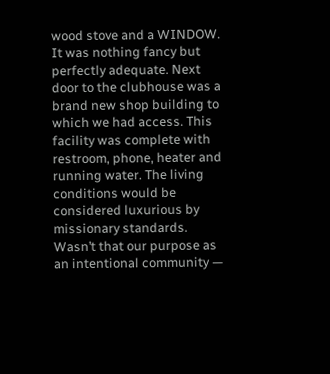wood stove and a WINDOW. It was nothing fancy but perfectly adequate. Next door to the clubhouse was a brand new shop building to which we had access. This facility was complete with restroom, phone, heater and running water. The living conditions would be considered luxurious by missionary standards. Wasn’t that our purpose as an intentional community —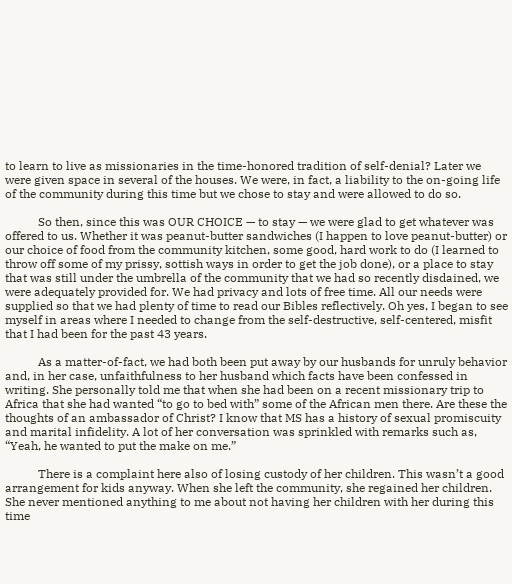to learn to live as missionaries in the time-honored tradition of self-denial? Later we were given space in several of the houses. We were, in fact, a liability to the on-going life of the community during this time but we chose to stay and were allowed to do so.

           So then, since this was OUR CHOICE — to stay — we were glad to get whatever was offered to us. Whether it was peanut-butter sandwiches (I happen to love peanut-butter) or our choice of food from the community kitchen, some good, hard work to do (I learned to throw off some of my prissy, sottish ways in order to get the job done), or a place to stay that was still under the umbrella of the community that we had so recently disdained, we were adequately provided for. We had privacy and lots of free time. All our needs were supplied so that we had plenty of time to read our Bibles reflectively. Oh yes, I began to see myself in areas where I needed to change from the self-destructive, self-centered, misfit that I had been for the past 43 years.

           As a matter-of-fact, we had both been put away by our husbands for unruly behavior and, in her case, unfaithfulness to her husband which facts have been confessed in writing. She personally told me that when she had been on a recent missionary trip to Africa that she had wanted “to go to bed with” some of the African men there. Are these the thoughts of an ambassador of Christ? I know that MS has a history of sexual promiscuity and marital infidelity. A lot of her conversation was sprinkled with remarks such as, “Yeah, he wanted to put the make on me.”

           There is a complaint here also of losing custody of her children. This wasn’t a good arrangement for kids anyway. When she left the community, she regained her children. She never mentioned anything to me about not having her children with her during this time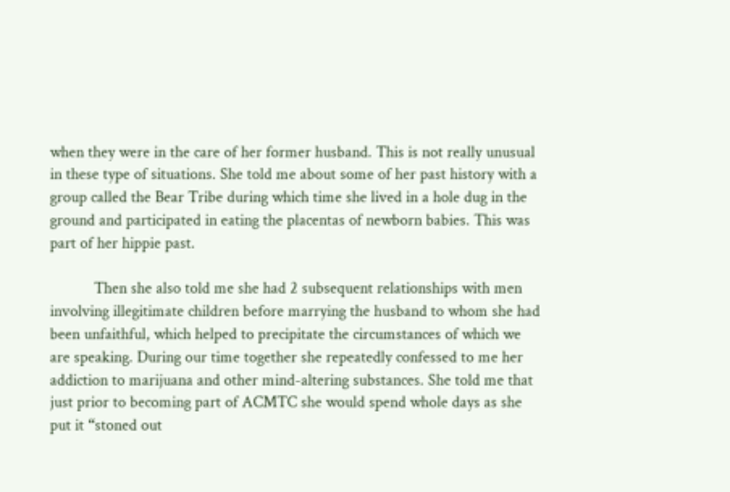when they were in the care of her former husband. This is not really unusual in these type of situations. She told me about some of her past history with a group called the Bear Tribe during which time she lived in a hole dug in the ground and participated in eating the placentas of newborn babies. This was part of her hippie past.

           Then she also told me she had 2 subsequent relationships with men involving illegitimate children before marrying the husband to whom she had been unfaithful, which helped to precipitate the circumstances of which we are speaking. During our time together she repeatedly confessed to me her addiction to marijuana and other mind-altering substances. She told me that just prior to becoming part of ACMTC she would spend whole days as she put it “stoned out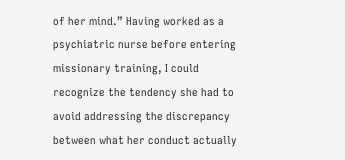of her mind.” Having worked as a psychiatric nurse before entering missionary training, I could recognize the tendency she had to avoid addressing the discrepancy between what her conduct actually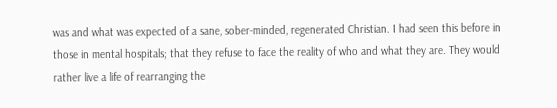was and what was expected of a sane, sober-minded, regenerated Christian. I had seen this before in those in mental hospitals; that they refuse to face the reality of who and what they are. They would rather live a life of rearranging the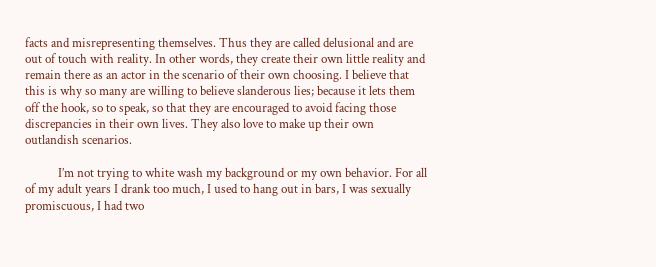facts and misrepresenting themselves. Thus they are called delusional and are out of touch with reality. In other words, they create their own little reality and remain there as an actor in the scenario of their own choosing. I believe that this is why so many are willing to believe slanderous lies; because it lets them off the hook, so to speak, so that they are encouraged to avoid facing those discrepancies in their own lives. They also love to make up their own outlandish scenarios.

           I’m not trying to white wash my background or my own behavior. For all of my adult years I drank too much, I used to hang out in bars, I was sexually promiscuous, I had two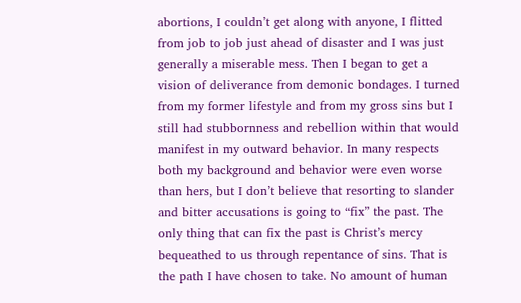abortions, I couldn’t get along with anyone, I flitted from job to job just ahead of disaster and I was just generally a miserable mess. Then I began to get a vision of deliverance from demonic bondages. I turned from my former lifestyle and from my gross sins but I still had stubbornness and rebellion within that would manifest in my outward behavior. In many respects both my background and behavior were even worse than hers, but I don’t believe that resorting to slander and bitter accusations is going to “fix” the past. The only thing that can fix the past is Christ’s mercy bequeathed to us through repentance of sins. That is the path I have chosen to take. No amount of human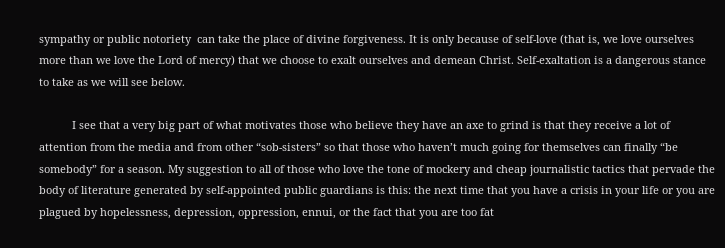sympathy or public notoriety  can take the place of divine forgiveness. It is only because of self-love (that is, we love ourselves more than we love the Lord of mercy) that we choose to exalt ourselves and demean Christ. Self-exaltation is a dangerous stance to take as we will see below.

           I see that a very big part of what motivates those who believe they have an axe to grind is that they receive a lot of attention from the media and from other “sob-sisters” so that those who haven’t much going for themselves can finally “be somebody” for a season. My suggestion to all of those who love the tone of mockery and cheap journalistic tactics that pervade the body of literature generated by self-appointed public guardians is this: the next time that you have a crisis in your life or you are plagued by hopelessness, depression, oppression, ennui, or the fact that you are too fat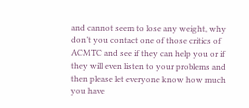and cannot seem to lose any weight, why don’t you contact one of those critics of ACMTC and see if they can help you or if they will even listen to your problems and then please let everyone know how much you have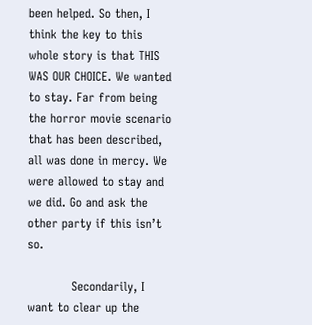been helped. So then, I think the key to this whole story is that THIS WAS OUR CHOICE. We wanted to stay. Far from being the horror movie scenario that has been described, all was done in mercy. We were allowed to stay and we did. Go and ask the other party if this isn’t so.

           Secondarily, I want to clear up the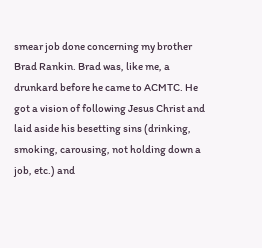smear job done concerning my brother Brad Rankin. Brad was, like me, a drunkard before he came to ACMTC. He got a vision of following Jesus Christ and laid aside his besetting sins (drinking, smoking, carousing, not holding down a job, etc.) and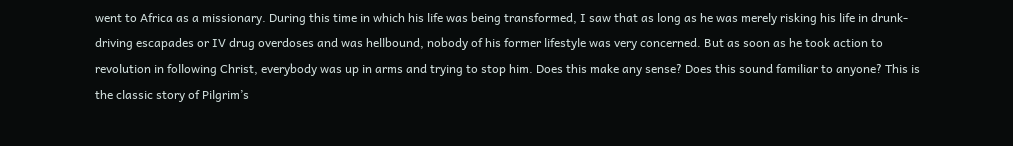went to Africa as a missionary. During this time in which his life was being transformed, I saw that as long as he was merely risking his life in drunk-driving escapades or IV drug overdoses and was hellbound, nobody of his former lifestyle was very concerned. But as soon as he took action to revolution in following Christ, everybody was up in arms and trying to stop him. Does this make any sense? Does this sound familiar to anyone? This is the classic story of Pilgrim’s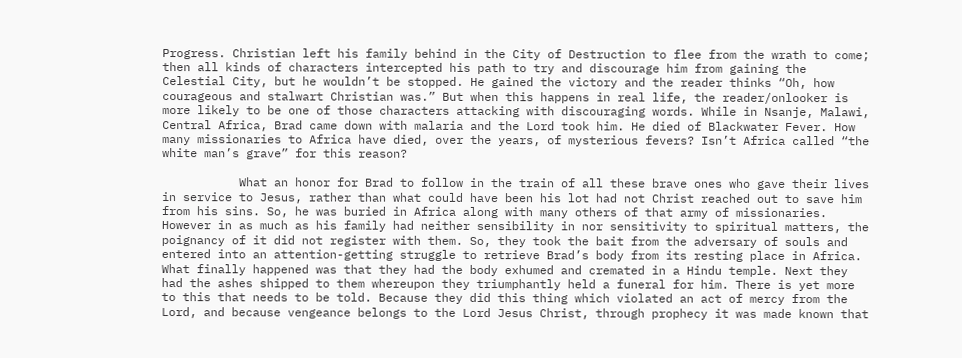Progress. Christian left his family behind in the City of Destruction to flee from the wrath to come; then all kinds of characters intercepted his path to try and discourage him from gaining the Celestial City, but he wouldn’t be stopped. He gained the victory and the reader thinks “Oh, how courageous and stalwart Christian was.” But when this happens in real life, the reader/onlooker is more likely to be one of those characters attacking with discouraging words. While in Nsanje, Malawi, Central Africa, Brad came down with malaria and the Lord took him. He died of Blackwater Fever. How many missionaries to Africa have died, over the years, of mysterious fevers? Isn’t Africa called “the white man’s grave” for this reason?

           What an honor for Brad to follow in the train of all these brave ones who gave their lives in service to Jesus, rather than what could have been his lot had not Christ reached out to save him from his sins. So, he was buried in Africa along with many others of that army of missionaries. However in as much as his family had neither sensibility in nor sensitivity to spiritual matters, the poignancy of it did not register with them. So, they took the bait from the adversary of souls and entered into an attention-getting struggle to retrieve Brad’s body from its resting place in Africa. What finally happened was that they had the body exhumed and cremated in a Hindu temple. Next they had the ashes shipped to them whereupon they triumphantly held a funeral for him. There is yet more to this that needs to be told. Because they did this thing which violated an act of mercy from the Lord, and because vengeance belongs to the Lord Jesus Christ, through prophecy it was made known that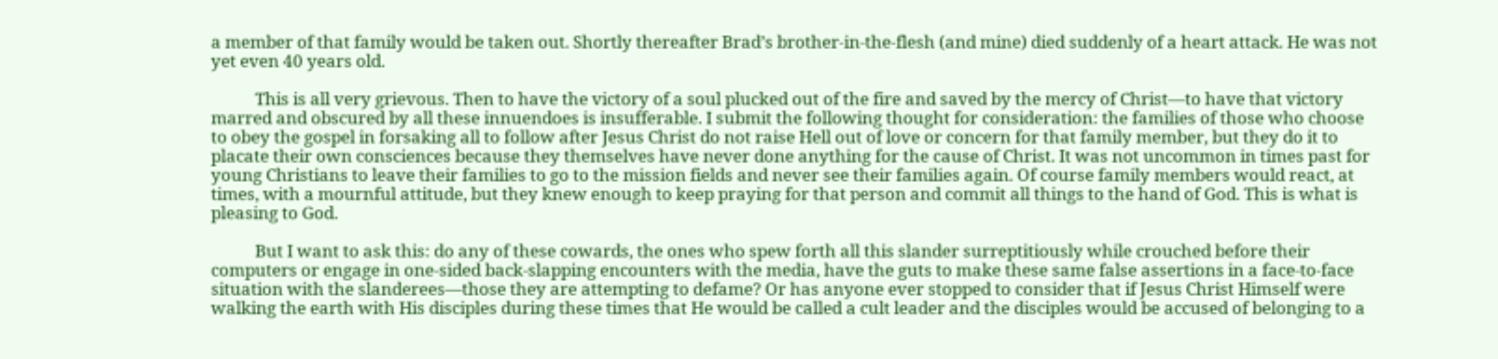a member of that family would be taken out. Shortly thereafter Brad’s brother-in-the-flesh (and mine) died suddenly of a heart attack. He was not yet even 40 years old.

           This is all very grievous. Then to have the victory of a soul plucked out of the fire and saved by the mercy of Christ—to have that victory marred and obscured by all these innuendoes is insufferable. I submit the following thought for consideration: the families of those who choose to obey the gospel in forsaking all to follow after Jesus Christ do not raise Hell out of love or concern for that family member, but they do it to placate their own consciences because they themselves have never done anything for the cause of Christ. It was not uncommon in times past for young Christians to leave their families to go to the mission fields and never see their families again. Of course family members would react, at times, with a mournful attitude, but they knew enough to keep praying for that person and commit all things to the hand of God. This is what is pleasing to God.

           But I want to ask this: do any of these cowards, the ones who spew forth all this slander surreptitiously while crouched before their computers or engage in one-sided back-slapping encounters with the media, have the guts to make these same false assertions in a face-to-face situation with the slanderees—those they are attempting to defame? Or has anyone ever stopped to consider that if Jesus Christ Himself were walking the earth with His disciples during these times that He would be called a cult leader and the disciples would be accused of belonging to a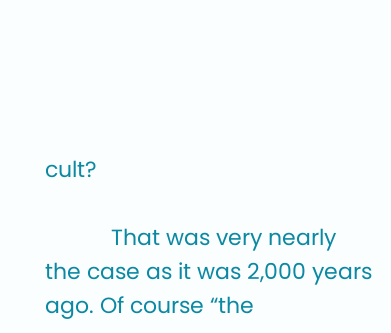cult?

           That was very nearly the case as it was 2,000 years ago. Of course “the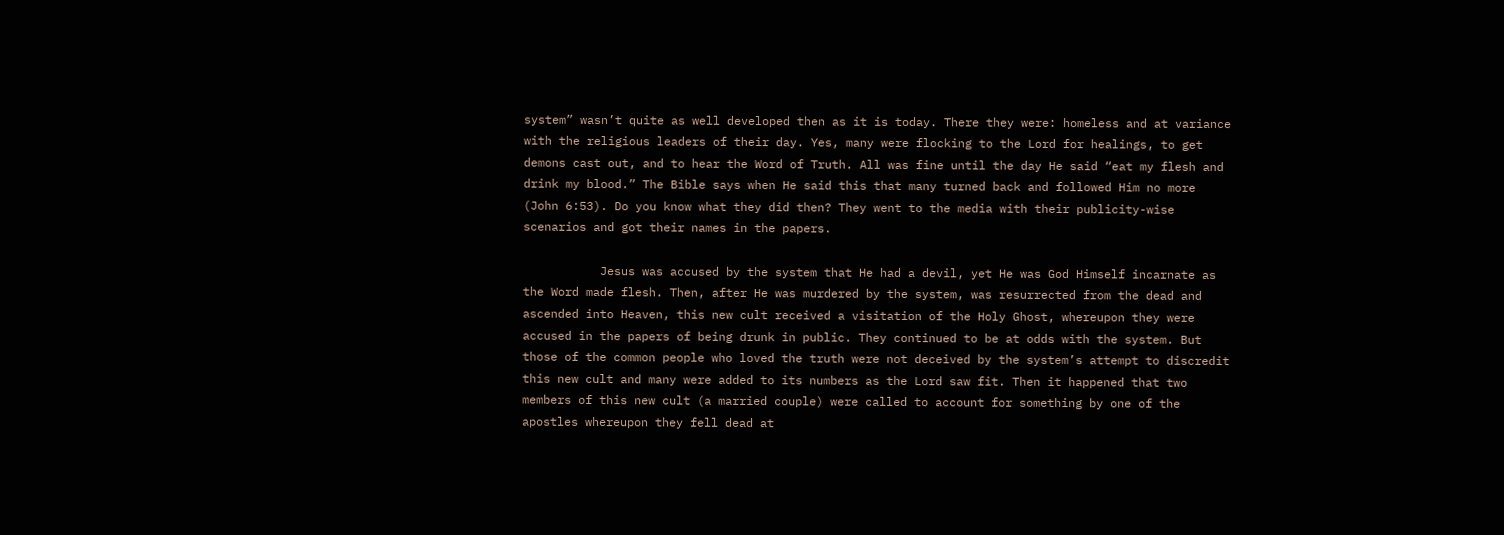system” wasn’t quite as well developed then as it is today. There they were: homeless and at variance with the religious leaders of their day. Yes, many were flocking to the Lord for healings, to get demons cast out, and to hear the Word of Truth. All was fine until the day He said “eat my flesh and drink my blood.” The Bible says when He said this that many turned back and followed Him no more (John 6:53). Do you know what they did then? They went to the media with their publicity-wise scenarios and got their names in the papers.

           Jesus was accused by the system that He had a devil, yet He was God Himself incarnate as the Word made flesh. Then, after He was murdered by the system, was resurrected from the dead and ascended into Heaven, this new cult received a visitation of the Holy Ghost, whereupon they were accused in the papers of being drunk in public. They continued to be at odds with the system. But those of the common people who loved the truth were not deceived by the system’s attempt to discredit this new cult and many were added to its numbers as the Lord saw fit. Then it happened that two members of this new cult (a married couple) were called to account for something by one of the apostles whereupon they fell dead at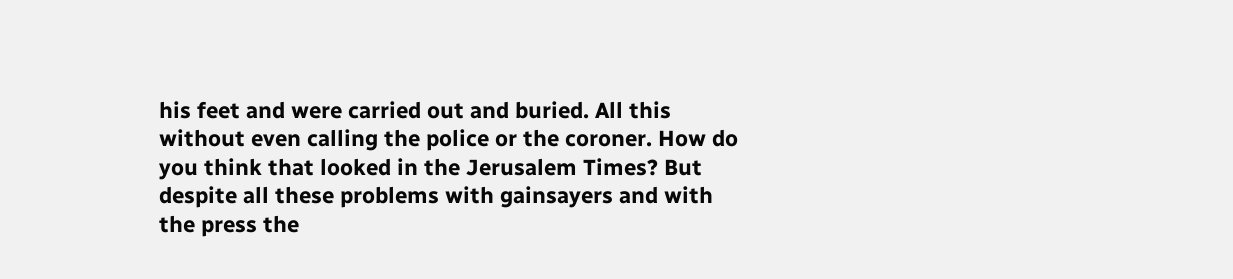his feet and were carried out and buried. All this without even calling the police or the coroner. How do you think that looked in the Jerusalem Times? But despite all these problems with gainsayers and with the press the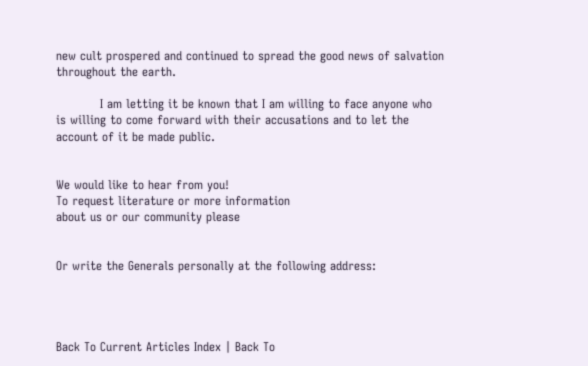new cult prospered and continued to spread the good news of salvation throughout the earth.

           I am letting it be known that I am willing to face anyone who is willing to come forward with their accusations and to let the account of it be made public.


We would like to hear from you!
To request literature or more information
about us or our community please


Or write the Generals personally at the following address:




Back To Current Articles Index | Back To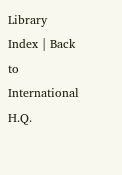Library Index | Back to International H.Q.